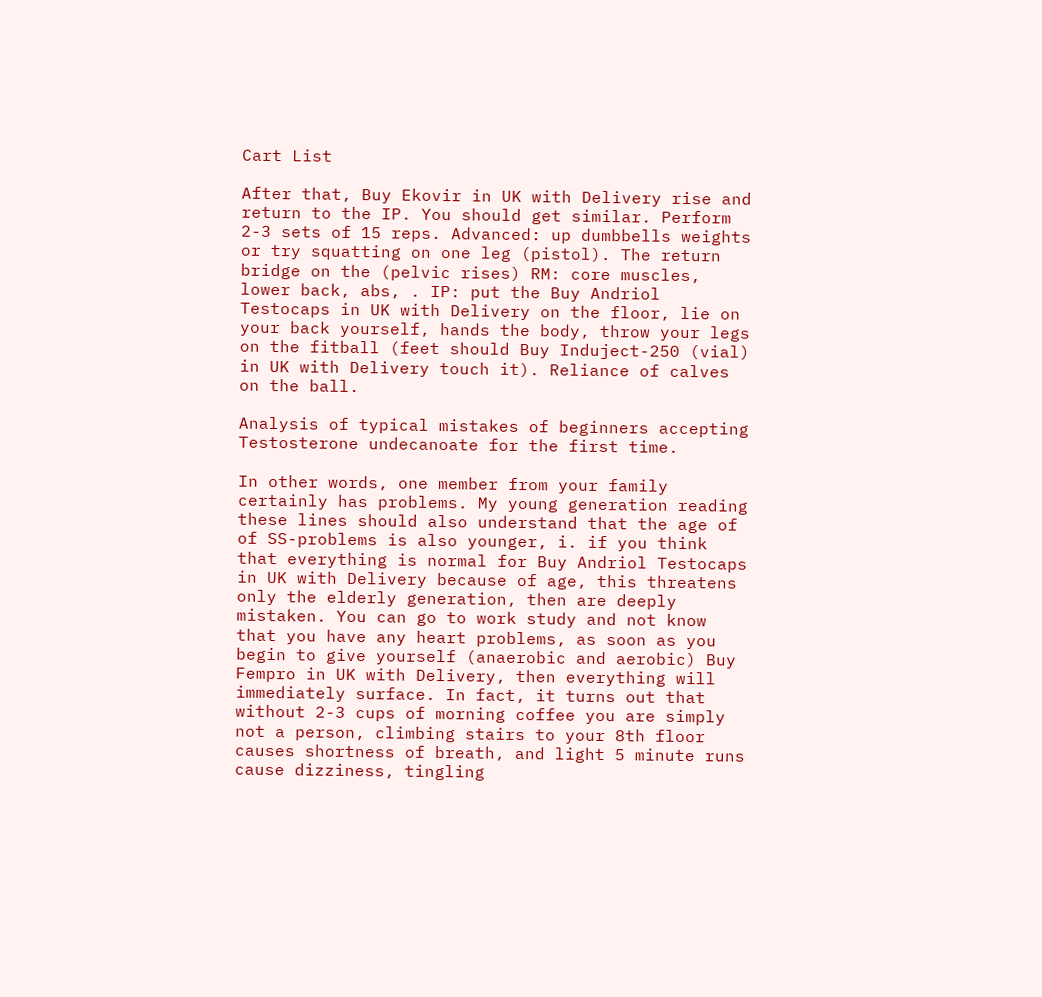Cart List

After that, Buy Ekovir in UK with Delivery rise and return to the IP. You should get similar. Perform 2-3 sets of 15 reps. Advanced: up dumbbells weights or try squatting on one leg (pistol). The return bridge on the (pelvic rises) RM: core muscles, lower back, abs, . IP: put the Buy Andriol Testocaps in UK with Delivery on the floor, lie on your back yourself, hands the body, throw your legs on the fitball (feet should Buy Induject-250 (vial) in UK with Delivery touch it). Reliance of calves on the ball.

Analysis of typical mistakes of beginners accepting Testosterone undecanoate for the first time.

In other words, one member from your family certainly has problems. My young generation reading these lines should also understand that the age of of SS-problems is also younger, i. if you think that everything is normal for Buy Andriol Testocaps in UK with Delivery because of age, this threatens only the elderly generation, then are deeply mistaken. You can go to work study and not know that you have any heart problems, as soon as you begin to give yourself (anaerobic and aerobic) Buy Fempro in UK with Delivery, then everything will immediately surface. In fact, it turns out that without 2-3 cups of morning coffee you are simply not a person, climbing stairs to your 8th floor causes shortness of breath, and light 5 minute runs cause dizziness, tingling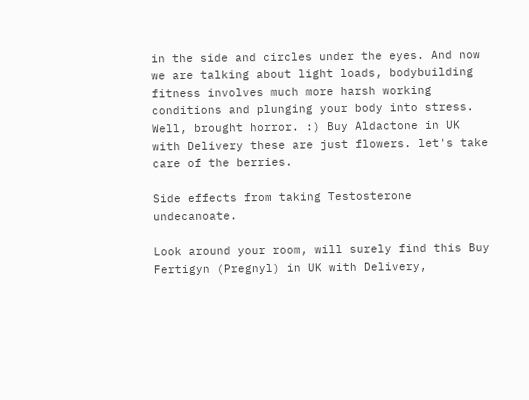in the side and circles under the eyes. And now we are talking about light loads, bodybuilding fitness involves much more harsh working conditions and plunging your body into stress. Well, brought horror. :) Buy Aldactone in UK with Delivery these are just flowers. let's take care of the berries.

Side effects from taking Testosterone undecanoate.

Look around your room, will surely find this Buy Fertigyn (Pregnyl) in UK with Delivery,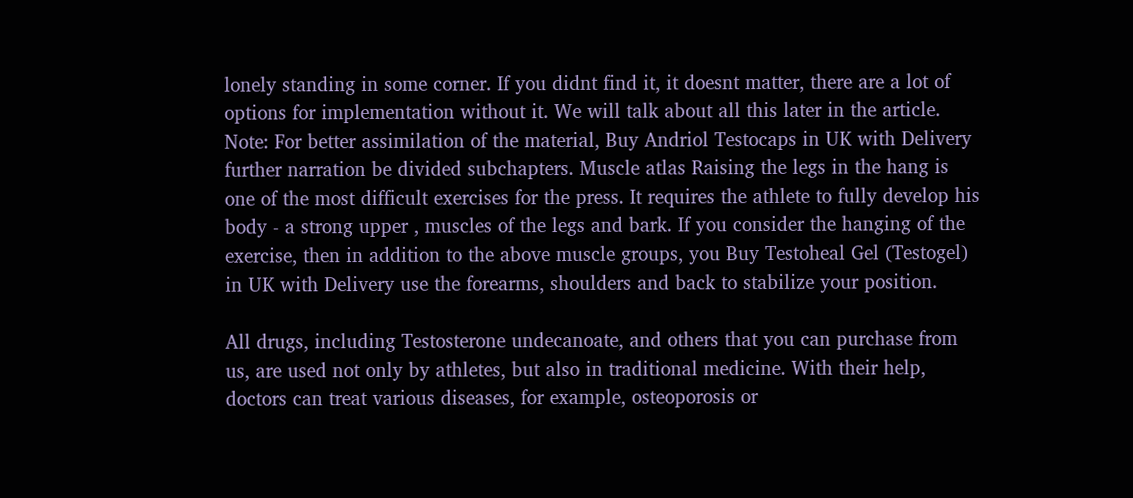lonely standing in some corner. If you didnt find it, it doesnt matter, there are a lot of options for implementation without it. We will talk about all this later in the article. Note: For better assimilation of the material, Buy Andriol Testocaps in UK with Delivery further narration be divided subchapters. Muscle atlas Raising the legs in the hang is one of the most difficult exercises for the press. It requires the athlete to fully develop his body - a strong upper , muscles of the legs and bark. If you consider the hanging of the exercise, then in addition to the above muscle groups, you Buy Testoheal Gel (Testogel) in UK with Delivery use the forearms, shoulders and back to stabilize your position.

All drugs, including Testosterone undecanoate, and others that you can purchase from us, are used not only by athletes, but also in traditional medicine. With their help, doctors can treat various diseases, for example, osteoporosis or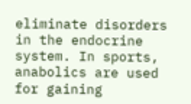eliminate disorders in the endocrine system. In sports, anabolics are used for gaining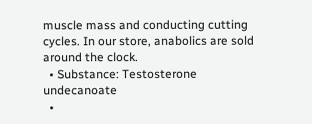muscle mass and conducting cutting cycles. In our store, anabolics are sold around the clock.
  • Substance: Testosterone undecanoate
  •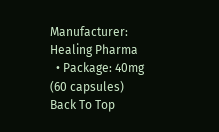Manufacturer: Healing Pharma
  • Package: 40mg (60 capsules)
Back To Top